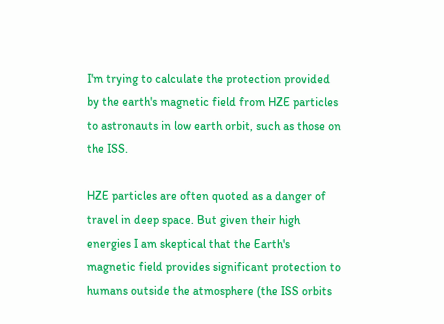I'm trying to calculate the protection provided by the earth's magnetic field from HZE particles to astronauts in low earth orbit, such as those on the ISS.

HZE particles are often quoted as a danger of travel in deep space. But given their high energies I am skeptical that the Earth's magnetic field provides significant protection to humans outside the atmosphere (the ISS orbits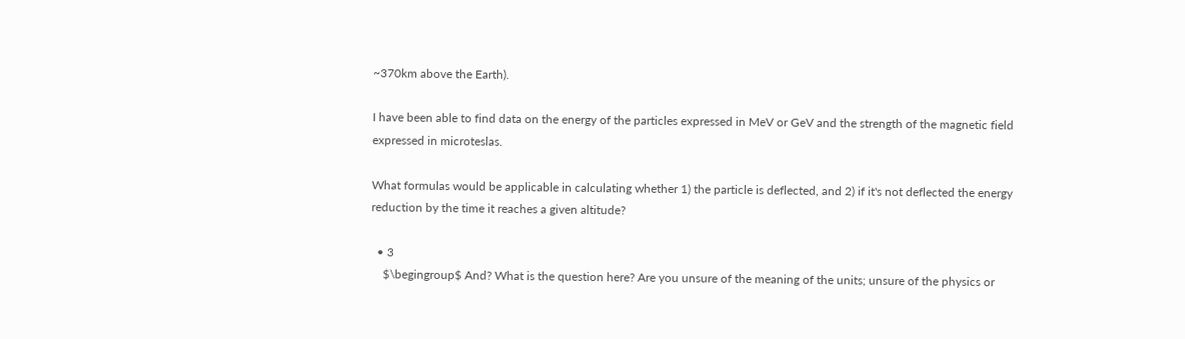~370km above the Earth).

I have been able to find data on the energy of the particles expressed in MeV or GeV and the strength of the magnetic field expressed in microteslas.

What formulas would be applicable in calculating whether 1) the particle is deflected, and 2) if it's not deflected the energy reduction by the time it reaches a given altitude?

  • 3
    $\begingroup$ And? What is the question here? Are you unsure of the meaning of the units; unsure of the physics or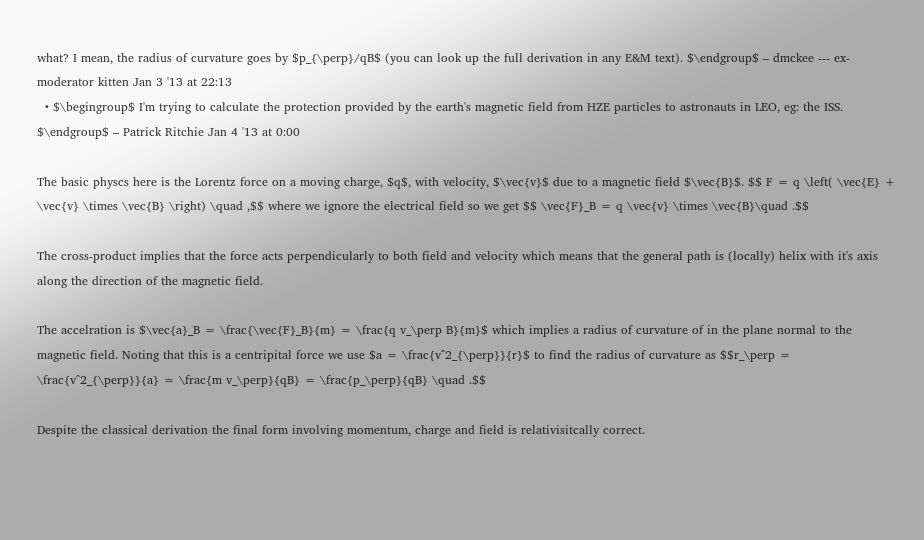what? I mean, the radius of curvature goes by $p_{\perp}/qB$ (you can look up the full derivation in any E&M text). $\endgroup$ – dmckee --- ex-moderator kitten Jan 3 '13 at 22:13
  • $\begingroup$ I'm trying to calculate the protection provided by the earth's magnetic field from HZE particles to astronauts in LEO, eg: the ISS. $\endgroup$ – Patrick Ritchie Jan 4 '13 at 0:00

The basic physcs here is the Lorentz force on a moving charge, $q$, with velocity, $\vec{v}$ due to a magnetic field $\vec{B}$. $$ F = q \left( \vec{E} + \vec{v} \times \vec{B} \right) \quad ,$$ where we ignore the electrical field so we get $$ \vec{F}_B = q \vec{v} \times \vec{B}\quad .$$

The cross-product implies that the force acts perpendicularly to both field and velocity which means that the general path is (locally) helix with it's axis along the direction of the magnetic field.

The accelration is $\vec{a}_B = \frac{\vec{F}_B}{m} = \frac{q v_\perp B}{m}$ which implies a radius of curvature of in the plane normal to the magnetic field. Noting that this is a centripital force we use $a = \frac{v^2_{\perp}}{r}$ to find the radius of curvature as $$r_\perp = \frac{v^2_{\perp}}{a} = \frac{m v_\perp}{qB} = \frac{p_\perp}{qB} \quad .$$

Despite the classical derivation the final form involving momentum, charge and field is relativisitcally correct.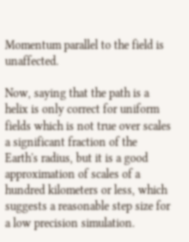Momentum parallel to the field is unaffected.

Now, saying that the path is a helix is only correct for uniform fields which is not true over scales a significant fraction of the Earth's radius, but it is a good approximation of scales of a hundred kilometers or less, which suggests a reasonable step size for a low precision simulation.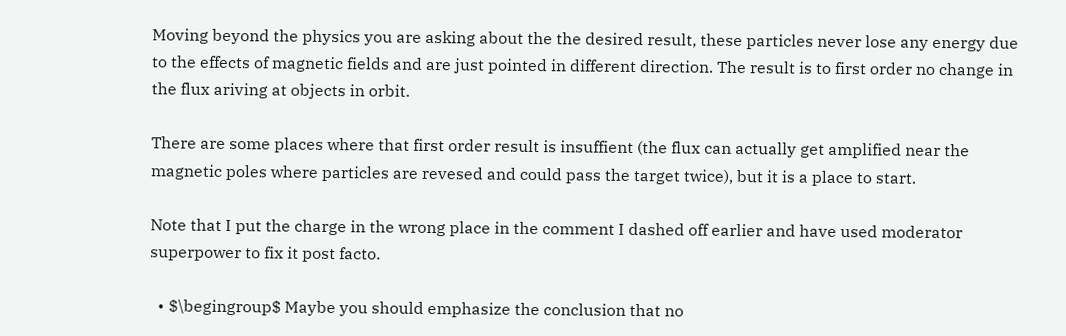Moving beyond the physics you are asking about the the desired result, these particles never lose any energy due to the effects of magnetic fields and are just pointed in different direction. The result is to first order no change in the flux ariving at objects in orbit.

There are some places where that first order result is insuffient (the flux can actually get amplified near the magnetic poles where particles are revesed and could pass the target twice), but it is a place to start.

Note that I put the charge in the wrong place in the comment I dashed off earlier and have used moderator superpower to fix it post facto.

  • $\begingroup$ Maybe you should emphasize the conclusion that no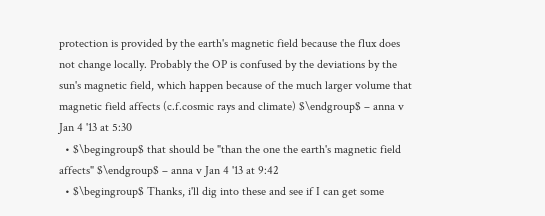protection is provided by the earth's magnetic field because the flux does not change locally. Probably the OP is confused by the deviations by the sun's magnetic field, which happen because of the much larger volume that magnetic field affects (c.f.cosmic rays and climate) $\endgroup$ – anna v Jan 4 '13 at 5:30
  • $\begingroup$ that should be "than the one the earth's magnetic field affects" $\endgroup$ – anna v Jan 4 '13 at 9:42
  • $\begingroup$ Thanks, i'll dig into these and see if I can get some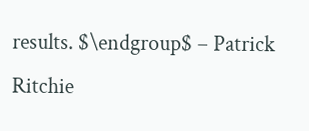results. $\endgroup$ – Patrick Ritchie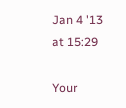Jan 4 '13 at 15:29

Your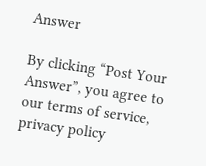Answer

By clicking “Post Your Answer”, you agree to our terms of service, privacy policy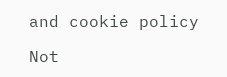and cookie policy

Not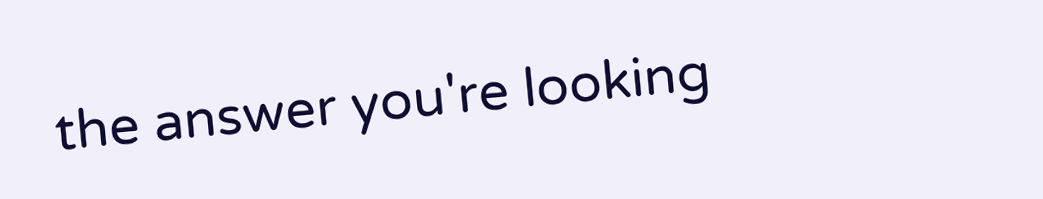the answer you're looking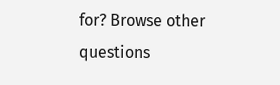for? Browse other questions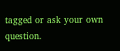tagged or ask your own question.